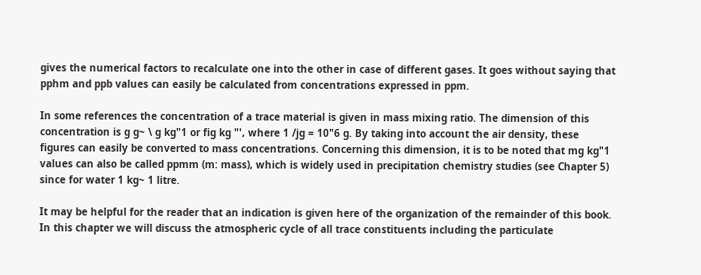gives the numerical factors to recalculate one into the other in case of different gases. It goes without saying that pphm and ppb values can easily be calculated from concentrations expressed in ppm.

In some references the concentration of a trace material is given in mass mixing ratio. The dimension of this concentration is g g~ \ g kg"1 or fig kg "', where 1 /jg = 10"6 g. By taking into account the air density, these figures can easily be converted to mass concentrations. Concerning this dimension, it is to be noted that mg kg"1 values can also be called ppmm (m: mass), which is widely used in precipitation chemistry studies (see Chapter 5) since for water 1 kg~ 1 litre.

It may be helpful for the reader that an indication is given here of the organization of the remainder of this book. In this chapter we will discuss the atmospheric cycle of all trace constituents including the particulate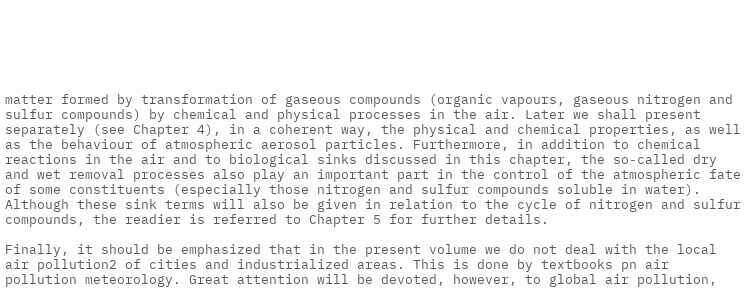matter formed by transformation of gaseous compounds (organic vapours, gaseous nitrogen and sulfur compounds) by chemical and physical processes in the air. Later we shall present separately (see Chapter 4), in a coherent way, the physical and chemical properties, as well as the behaviour of atmospheric aerosol particles. Furthermore, in addition to chemical reactions in the air and to biological sinks discussed in this chapter, the so-called dry and wet removal processes also play an important part in the control of the atmospheric fate of some constituents (especially those nitrogen and sulfur compounds soluble in water). Although these sink terms will also be given in relation to the cycle of nitrogen and sulfur compounds, the readier is referred to Chapter 5 for further details.

Finally, it should be emphasized that in the present volume we do not deal with the local air pollution2 of cities and industrialized areas. This is done by textbooks pn air pollution meteorology. Great attention will be devoted, however, to global air pollution,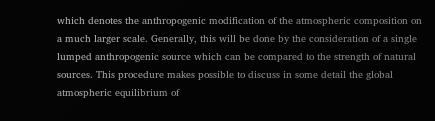which denotes the anthropogenic modification of the atmospheric composition on a much larger scale. Generally, this will be done by the consideration of a single lumped anthropogenic source which can be compared to the strength of natural sources. This procedure makes possible to discuss in some detail the global atmospheric equilibrium of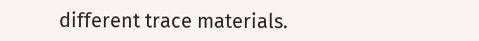different trace materials.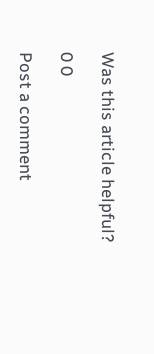Was this article helpful?

0 0

Post a comment